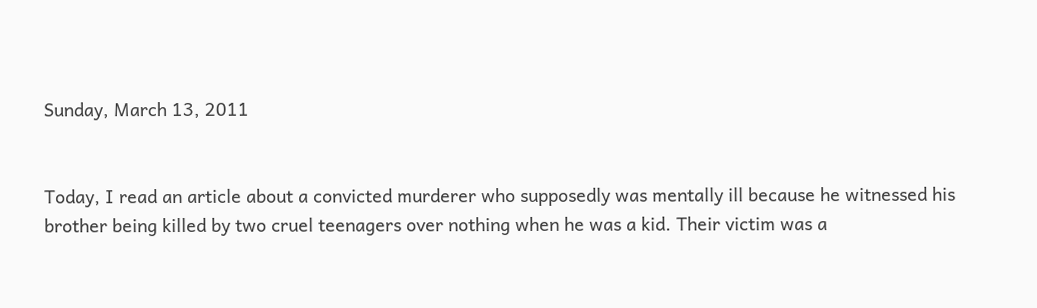Sunday, March 13, 2011


Today, I read an article about a convicted murderer who supposedly was mentally ill because he witnessed his brother being killed by two cruel teenagers over nothing when he was a kid. Their victim was a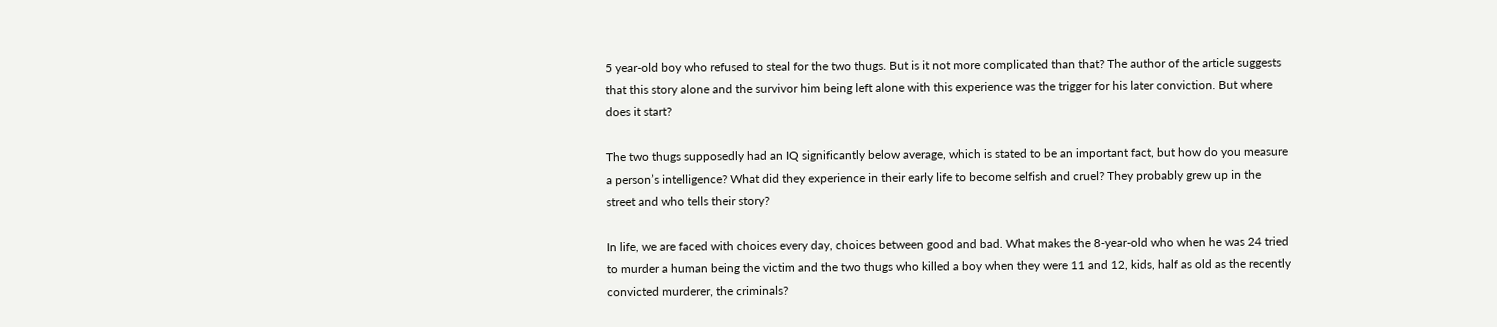5 year-old boy who refused to steal for the two thugs. But is it not more complicated than that? The author of the article suggests that this story alone and the survivor him being left alone with this experience was the trigger for his later conviction. But where does it start?

The two thugs supposedly had an IQ significantly below average, which is stated to be an important fact, but how do you measure a person’s intelligence? What did they experience in their early life to become selfish and cruel? They probably grew up in the street and who tells their story?

In life, we are faced with choices every day, choices between good and bad. What makes the 8-year-old who when he was 24 tried to murder a human being the victim and the two thugs who killed a boy when they were 11 and 12, kids, half as old as the recently convicted murderer, the criminals?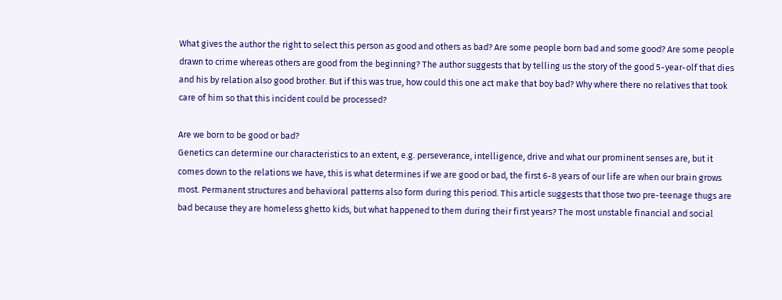What gives the author the right to select this person as good and others as bad? Are some people born bad and some good? Are some people drawn to crime whereas others are good from the beginning? The author suggests that by telling us the story of the good 5-year-olf that dies and his by relation also good brother. But if this was true, how could this one act make that boy bad? Why where there no relatives that took care of him so that this incident could be processed?

Are we born to be good or bad?
Genetics can determine our characteristics to an extent, e.g. perseverance, intelligence, drive and what our prominent senses are, but it comes down to the relations we have, this is what determines if we are good or bad, the first 6-8 years of our life are when our brain grows most. Permanent structures and behavioral patterns also form during this period. This article suggests that those two pre-teenage thugs are bad because they are homeless ghetto kids, but what happened to them during their first years? The most unstable financial and social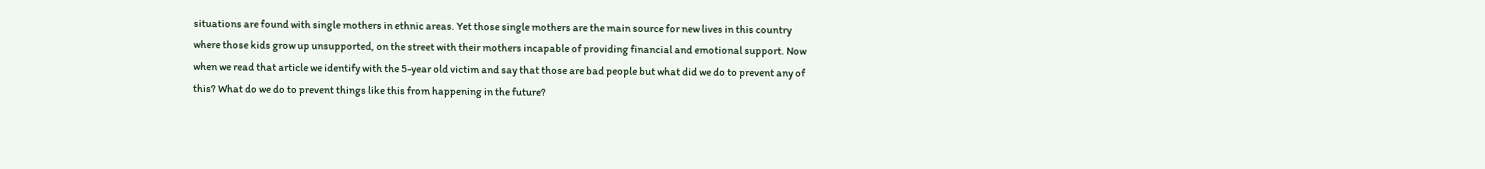situations are found with single mothers in ethnic areas. Yet those single mothers are the main source for new lives in this country where those kids grow up unsupported, on the street with their mothers incapable of providing financial and emotional support. Now when we read that article we identify with the 5-year old victim and say that those are bad people but what did we do to prevent any of this? What do we do to prevent things like this from happening in the future?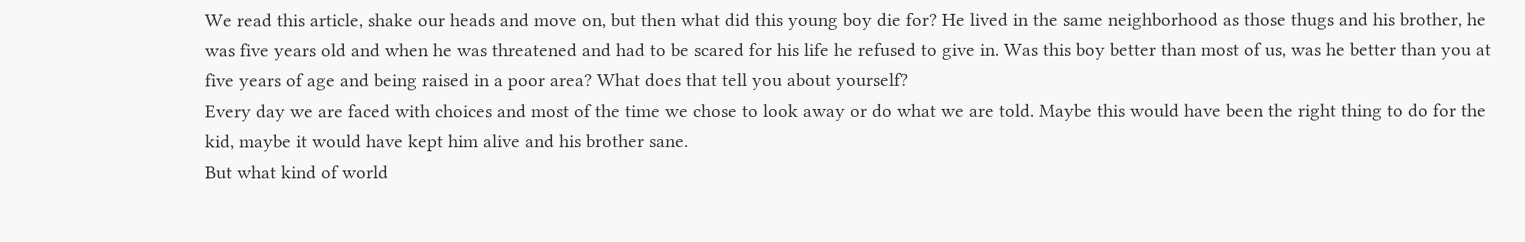We read this article, shake our heads and move on, but then what did this young boy die for? He lived in the same neighborhood as those thugs and his brother, he was five years old and when he was threatened and had to be scared for his life he refused to give in. Was this boy better than most of us, was he better than you at five years of age and being raised in a poor area? What does that tell you about yourself?
Every day we are faced with choices and most of the time we chose to look away or do what we are told. Maybe this would have been the right thing to do for the kid, maybe it would have kept him alive and his brother sane.
But what kind of world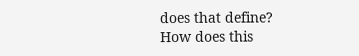does that define?
How does this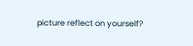picture reflect on yourself?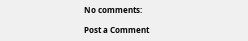No comments:

Post a Comment